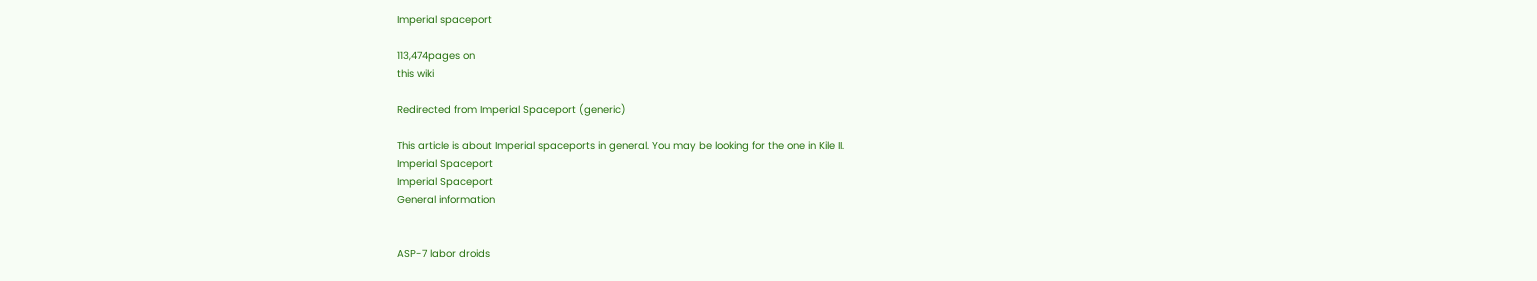Imperial spaceport

113,474pages on
this wiki

Redirected from Imperial Spaceport (generic)

This article is about Imperial spaceports in general. You may be looking for the one in Kile II.
Imperial Spaceport
Imperial Spaceport
General information


ASP-7 labor droids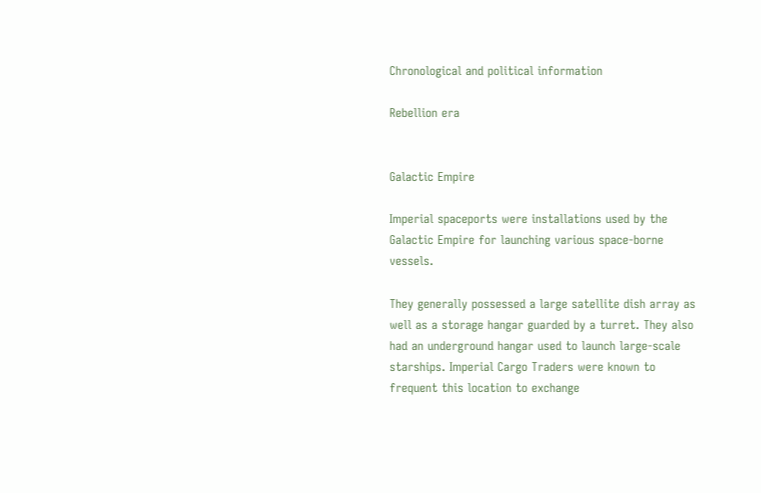Chronological and political information

Rebellion era


Galactic Empire

Imperial spaceports were installations used by the Galactic Empire for launching various space-borne vessels.

They generally possessed a large satellite dish array as well as a storage hangar guarded by a turret. They also had an underground hangar used to launch large-scale starships. Imperial Cargo Traders were known to frequent this location to exchange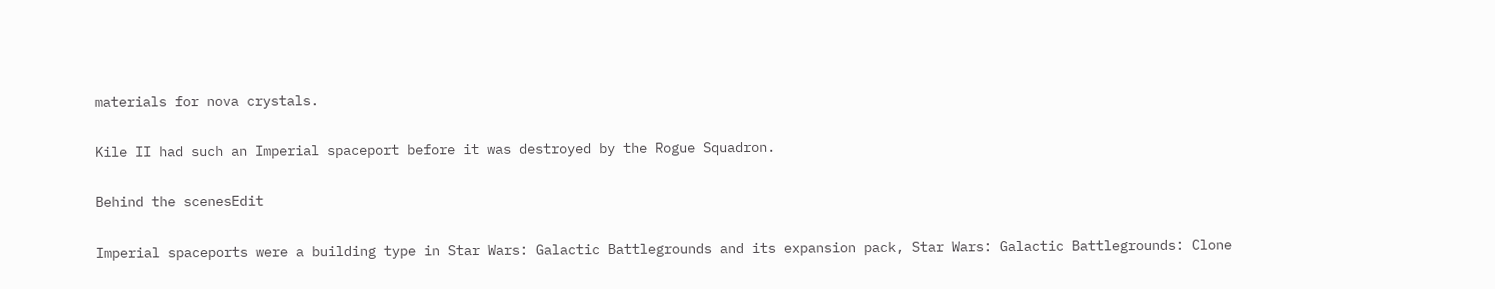materials for nova crystals.

Kile II had such an Imperial spaceport before it was destroyed by the Rogue Squadron.

Behind the scenesEdit

Imperial spaceports were a building type in Star Wars: Galactic Battlegrounds and its expansion pack, Star Wars: Galactic Battlegrounds: Clone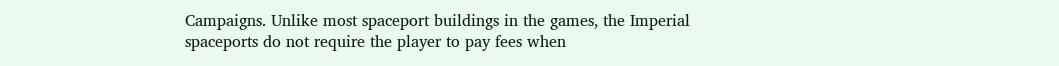Campaigns. Unlike most spaceport buildings in the games, the Imperial spaceports do not require the player to pay fees when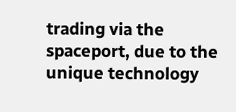trading via the spaceport, due to the unique technology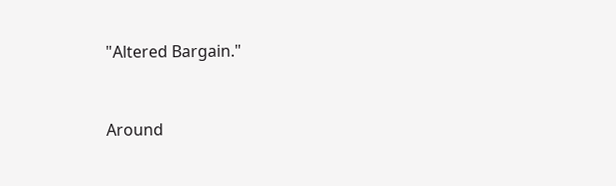"Altered Bargain."


Around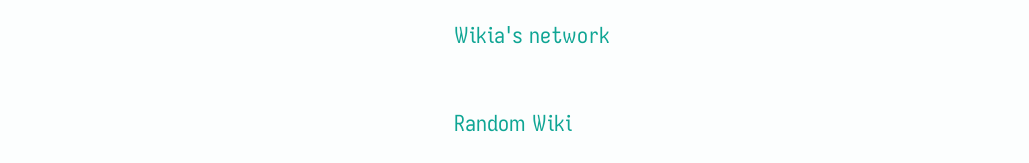Wikia's network

Random Wiki